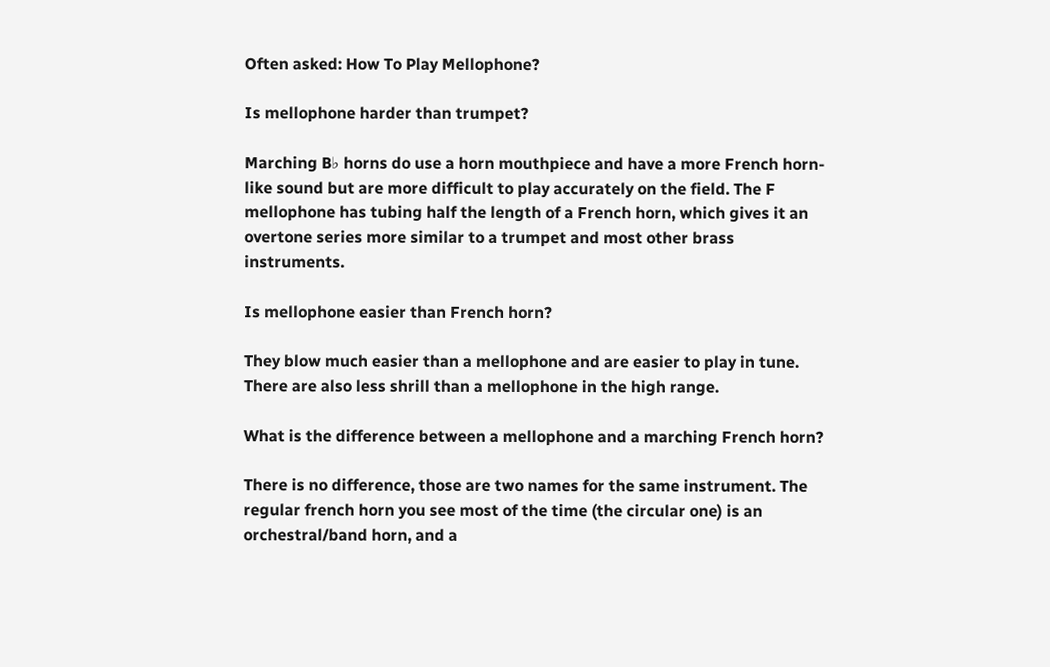Often asked: How To Play Mellophone?

Is mellophone harder than trumpet?

Marching B♭ horns do use a horn mouthpiece and have a more French horn-like sound but are more difficult to play accurately on the field. The F mellophone has tubing half the length of a French horn, which gives it an overtone series more similar to a trumpet and most other brass instruments.

Is mellophone easier than French horn?

They blow much easier than a mellophone and are easier to play in tune. There are also less shrill than a mellophone in the high range.

What is the difference between a mellophone and a marching French horn?

There is no difference, those are two names for the same instrument. The regular french horn you see most of the time (the circular one) is an orchestral/band horn, and a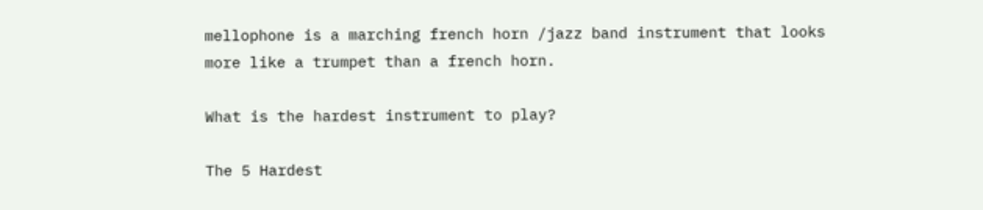mellophone is a marching french horn /jazz band instrument that looks more like a trumpet than a french horn.

What is the hardest instrument to play?

The 5 Hardest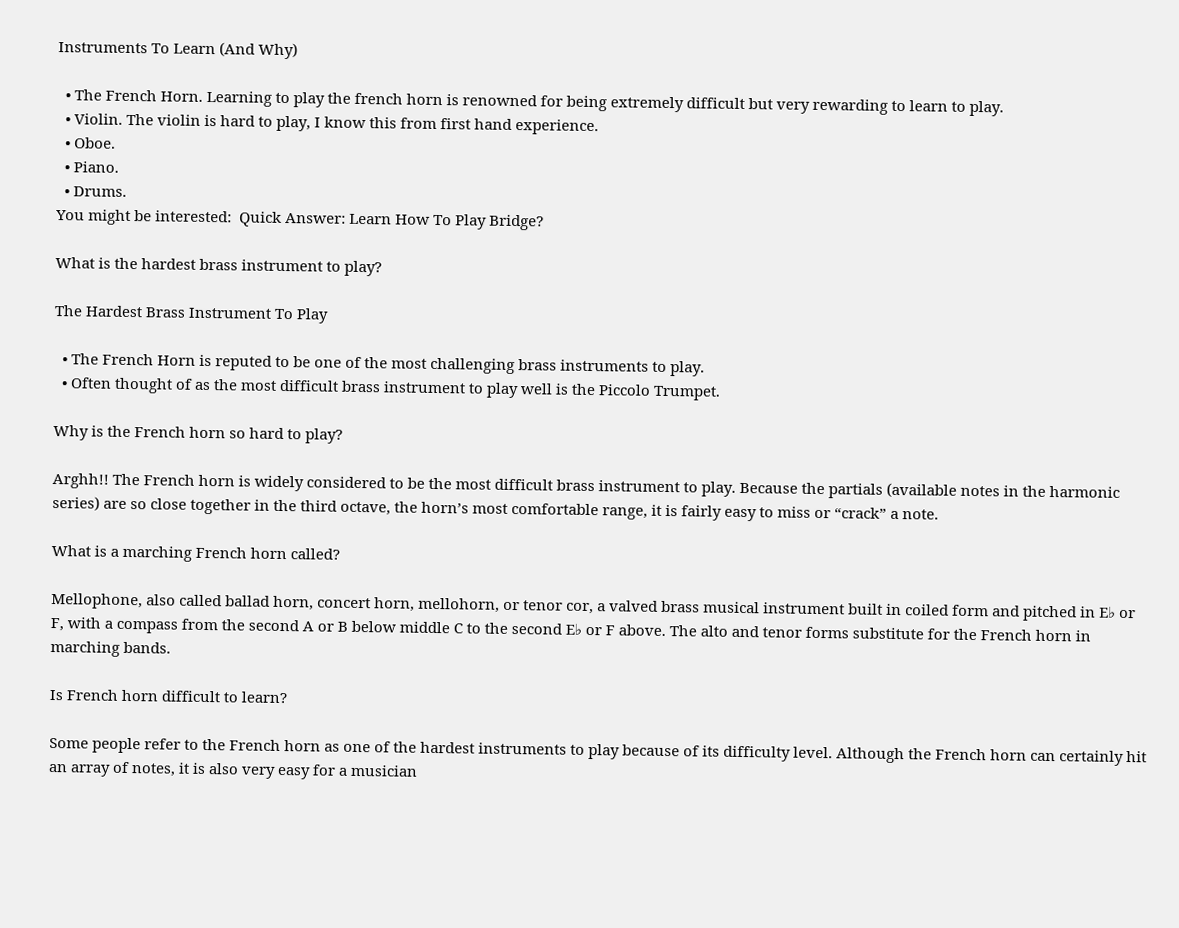Instruments To Learn (And Why)

  • The French Horn. Learning to play the french horn is renowned for being extremely difficult but very rewarding to learn to play.
  • Violin. The violin is hard to play, I know this from first hand experience.
  • Oboe.
  • Piano.
  • Drums.
You might be interested:  Quick Answer: Learn How To Play Bridge?

What is the hardest brass instrument to play?

The Hardest Brass Instrument To Play

  • The French Horn is reputed to be one of the most challenging brass instruments to play.
  • Often thought of as the most difficult brass instrument to play well is the Piccolo Trumpet.

Why is the French horn so hard to play?

Arghh!! The French horn is widely considered to be the most difficult brass instrument to play. Because the partials (available notes in the harmonic series) are so close together in the third octave, the horn’s most comfortable range, it is fairly easy to miss or “crack” a note.

What is a marching French horn called?

Mellophone, also called ballad horn, concert horn, mellohorn, or tenor cor, a valved brass musical instrument built in coiled form and pitched in E♭ or F, with a compass from the second A or B below middle C to the second E♭ or F above. The alto and tenor forms substitute for the French horn in marching bands.

Is French horn difficult to learn?

Some people refer to the French horn as one of the hardest instruments to play because of its difficulty level. Although the French horn can certainly hit an array of notes, it is also very easy for a musician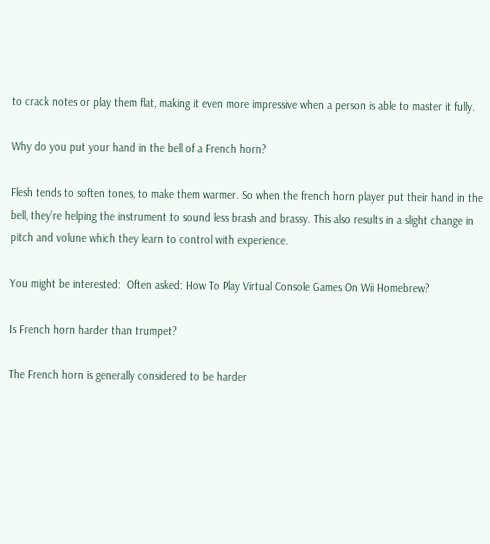to crack notes or play them flat, making it even more impressive when a person is able to master it fully.

Why do you put your hand in the bell of a French horn?

Flesh tends to soften tones, to make them warmer. So when the french horn player put their hand in the bell, they’re helping the instrument to sound less brash and brassy. This also results in a slight change in pitch and volune which they learn to control with experience.

You might be interested:  Often asked: How To Play Virtual Console Games On Wii Homebrew?

Is French horn harder than trumpet?

The French horn is generally considered to be harder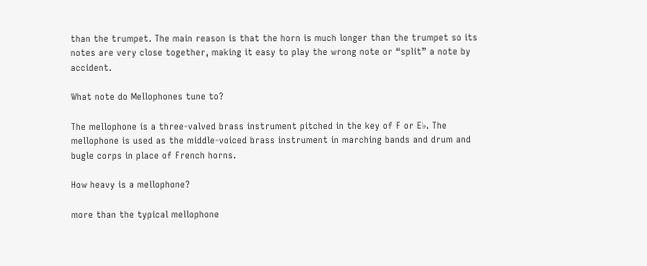than the trumpet. The main reason is that the horn is much longer than the trumpet so its notes are very close together, making it easy to play the wrong note or “split” a note by accident.

What note do Mellophones tune to?

The mellophone is a three-valved brass instrument pitched in the key of F or E♭. The mellophone is used as the middle-voiced brass instrument in marching bands and drum and bugle corps in place of French horns.

How heavy is a mellophone?

more than the typical mellophone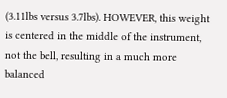(3.11lbs versus 3.7lbs). HOWEVER, this weight is centered in the middle of the instrument, not the bell, resulting in a much more balanced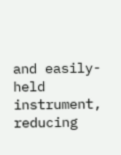and easily-held instrument, reducing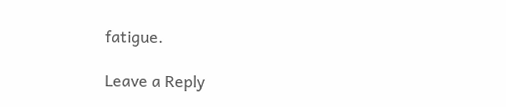fatigue.

Leave a Reply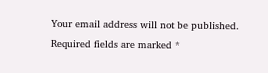Your email address will not be published. Required fields are marked *